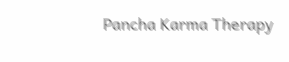Pancha Karma Therapy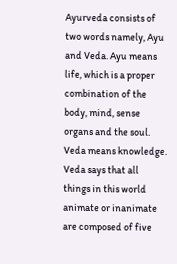Ayurveda consists of two words namely, Ayu and Veda. Ayu means life, which is a proper combination of the body, mind, sense organs and the soul. Veda means knowledge. Veda says that all things in this world animate or inanimate are composed of five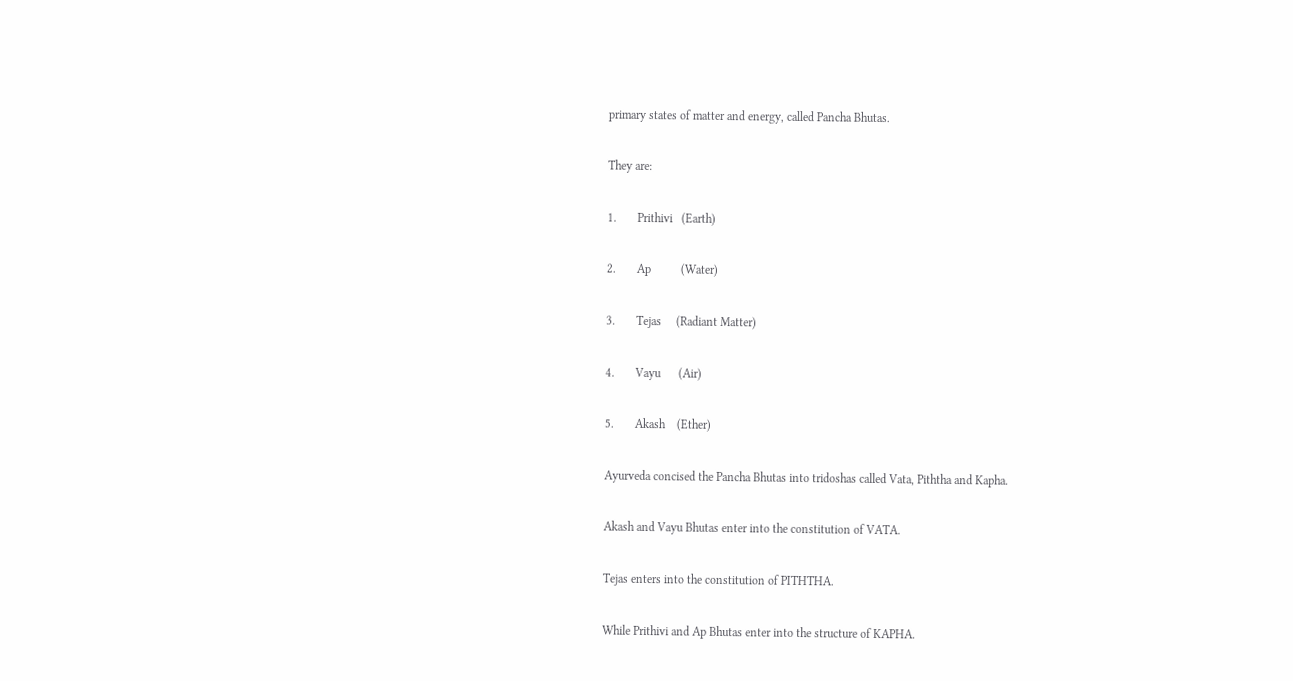primary states of matter and energy, called Pancha Bhutas.

They are:

1.       Prithivi   (Earth)

2.       Ap          (Water)

3.       Tejas     (Radiant Matter)

4.       Vayu      (Air)

5.       Akash    (Ether)

Ayurveda concised the Pancha Bhutas into tridoshas called Vata, Piththa and Kapha.

Akash and Vayu Bhutas enter into the constitution of VATA.

Tejas enters into the constitution of PITHTHA.

While Prithivi and Ap Bhutas enter into the structure of KAPHA.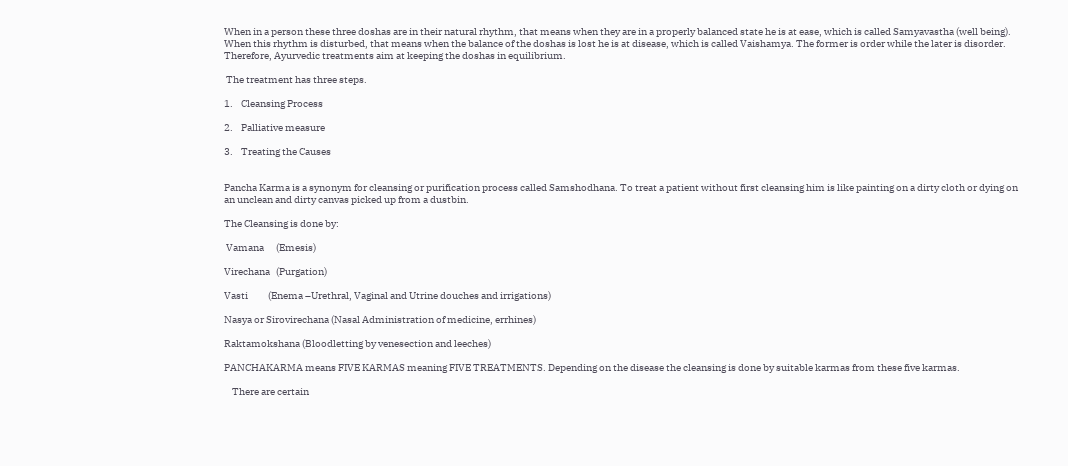When in a person these three doshas are in their natural rhythm, that means when they are in a properly balanced state he is at ease, which is called Samyavastha (well being). When this rhythm is disturbed, that means when the balance of the doshas is lost he is at disease, which is called Vaishamya. The former is order while the later is disorder. Therefore, Ayurvedic treatments aim at keeping the doshas in equilibrium.

 The treatment has three steps.

1.    Cleansing Process

2.    Palliative measure

3.    Treating the Causes


Pancha Karma is a synonym for cleansing or purification process called Samshodhana. To treat a patient without first cleansing him is like painting on a dirty cloth or dying on an unclean and dirty canvas picked up from a dustbin.

The Cleansing is done by:

 Vamana      (Emesis)

Virechana   (Purgation)

Vasti          (Enema –Urethral, Vaginal and Utrine douches and irrigations)

Nasya or Sirovirechana (Nasal Administration of medicine, errhines)

Raktamokshana (Bloodletting by venesection and leeches)

PANCHAKARMA means FIVE KARMAS meaning FIVE TREATMENTS. Depending on the disease the cleansing is done by suitable karmas from these five karmas.

    There are certain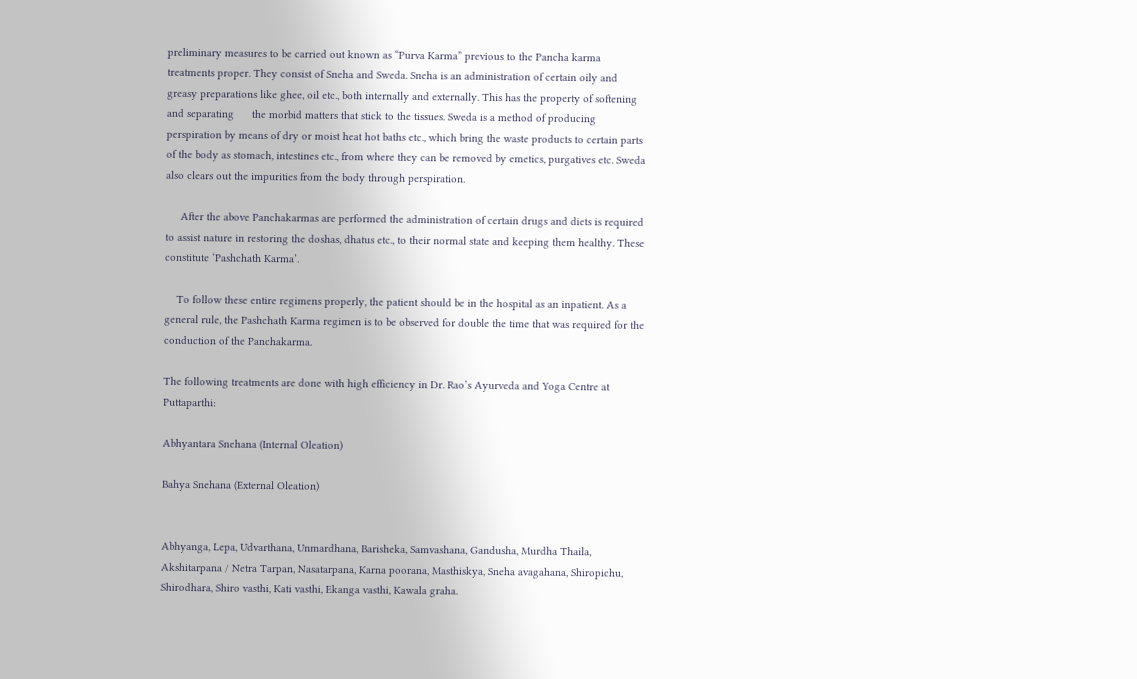preliminary measures to be carried out known as “Purva Karma” previous to the Pancha karma treatments proper. They consist of Sneha and Sweda. Sneha is an administration of certain oily and greasy preparations like ghee, oil etc., both internally and externally. This has the property of softening and separating      the morbid matters that stick to the tissues. Sweda is a method of producing perspiration by means of dry or moist heat hot baths etc., which bring the waste products to certain parts of the body as stomach, intestines etc., from where they can be removed by emetics, purgatives etc. Sweda also clears out the impurities from the body through perspiration.

     After the above Panchakarmas are performed the administration of certain drugs and diets is required to assist nature in restoring the doshas, dhatus etc., to their normal state and keeping them healthy. These constitute ‘Pashchath Karma’.

    To follow these entire regimens properly, the patient should be in the hospital as an inpatient. As a general rule, the Pashchath Karma regimen is to be observed for double the time that was required for the conduction of the Panchakarma.

The following treatments are done with high efficiency in Dr. Rao’s Ayurveda and Yoga Centre at Puttaparthi:

Abhyantara Snehana (Internal Oleation)

Bahya Snehana (External Oleation)


Abhyanga, Lepa, Udvarthana, Unmardhana, Barisheka, Samvashana, Gandusha, Murdha Thaila, Akshitarpana / Netra Tarpan, Nasatarpana, Karna poorana, Masthiskya, Sneha avagahana, Shiropichu, Shirodhara, Shiro vasthi, Kati vasthi, Ekanga vasthi, Kawala graha.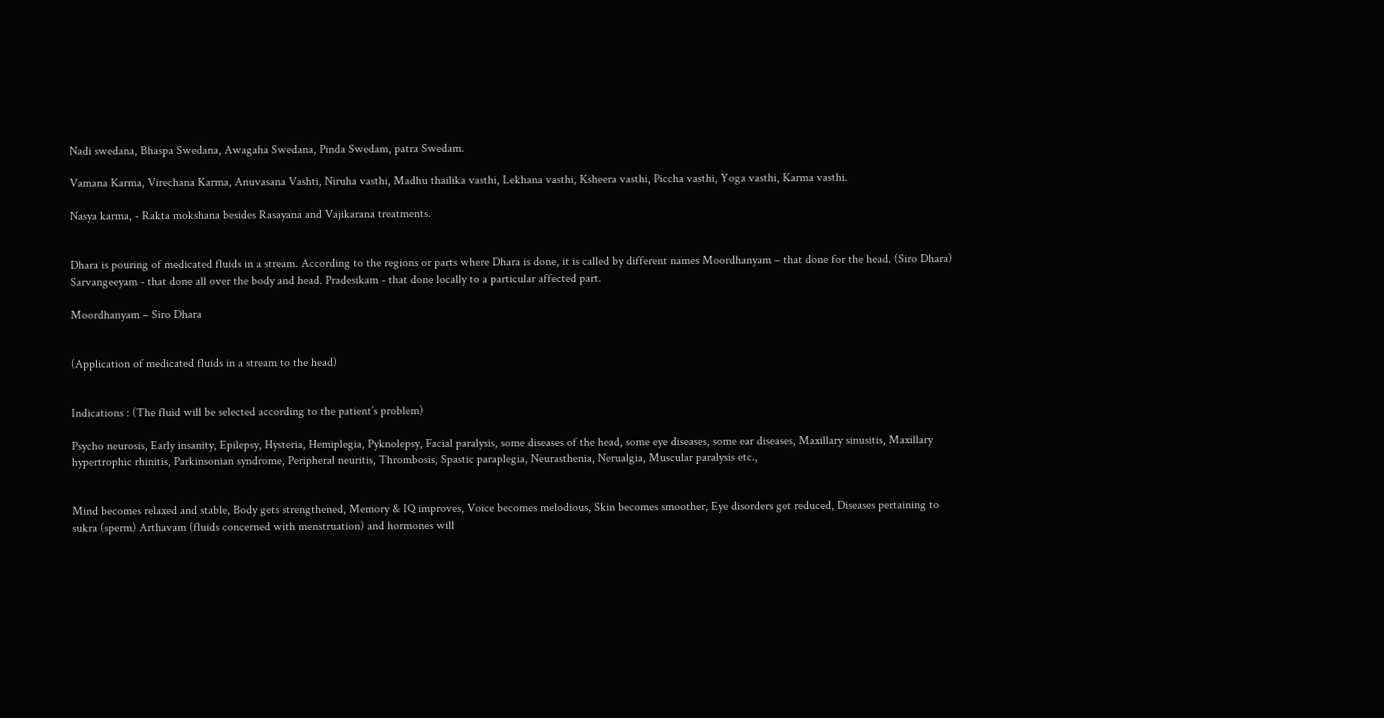Nadi swedana, Bhaspa Swedana, Awagaha Swedana, Pinda Swedam, patra Swedam.

Vamana Karma, Virechana Karma, Anuvasana Vashti, Niruha vasthi, Madhu thailika vasthi, Lekhana vasthi, Ksheera vasthi, Piccha vasthi, Yoga vasthi, Karma vasthi.

Nasya karma, - Rakta mokshana besides Rasayana and Vajikarana treatments.


Dhara is pouring of medicated fluids in a stream. According to the regions or parts where Dhara is done, it is called by different names Moordhanyam – that done for the head. (Siro Dhara) Sarvangeeyam - that done all over the body and head. Pradesikam - that done locally to a particular affected part.

Moordhanyam – Siro Dhara


(Application of medicated fluids in a stream to the head)


Indications : (The fluid will be selected according to the patient’s problem)

Psycho neurosis, Early insanity, Epilepsy, Hysteria, Hemiplegia, Pyknolepsy, Facial paralysis, some diseases of the head, some eye diseases, some ear diseases, Maxillary sinusitis, Maxillary hypertrophic rhinitis, Parkinsonian syndrome, Peripheral neuritis, Thrombosis, Spastic paraplegia, Neurasthenia, Nerualgia, Muscular paralysis etc.,


Mind becomes relaxed and stable, Body gets strengthened, Memory & IQ improves, Voice becomes melodious, Skin becomes smoother, Eye disorders get reduced, Diseases pertaining to sukra (sperm) Arthavam (fluids concerned with menstruation) and hormones will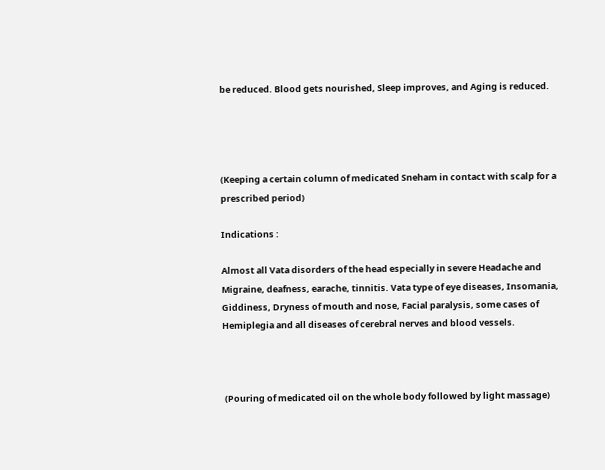be reduced. Blood gets nourished, Sleep improves, and Aging is reduced.




(Keeping a certain column of medicated Sneham in contact with scalp for a prescribed period)

Indications :

Almost all Vata disorders of the head especially in severe Headache and Migraine, deafness, earache, tinnitis. Vata type of eye diseases, Insomania, Giddiness, Dryness of mouth and nose, Facial paralysis, some cases of Hemiplegia and all diseases of cerebral nerves and blood vessels.



 (Pouring of medicated oil on the whole body followed by light massage)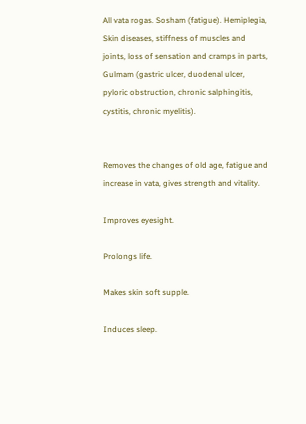All vata rogas. Sosham (fatigue). Hemiplegia, Skin diseases, stiffness of muscles and joints, loss of sensation and cramps in parts, Gulmam (gastric ulcer, duodenal ulcer, pyloric obstruction, chronic salphingitis, cystitis, chronic myelitis).


Removes the changes of old age, fatigue and increase in vata, gives strength and vitality.

Improves eyesight.

Prolongs life.

Makes skin soft supple.

Induces sleep.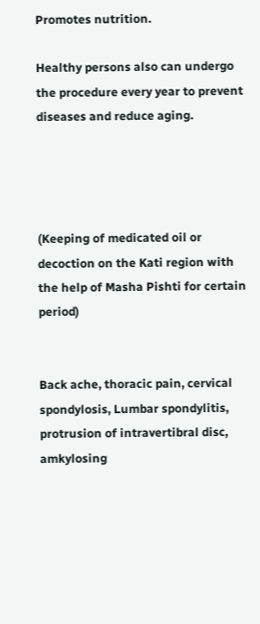Promotes nutrition.

Healthy persons also can undergo the procedure every year to prevent diseases and reduce aging.




(Keeping of medicated oil or decoction on the Kati region with the help of Masha Pishti for certain period)


Back ache, thoracic pain, cervical spondylosis, Lumbar spondylitis, protrusion of intravertibral disc, amkylosing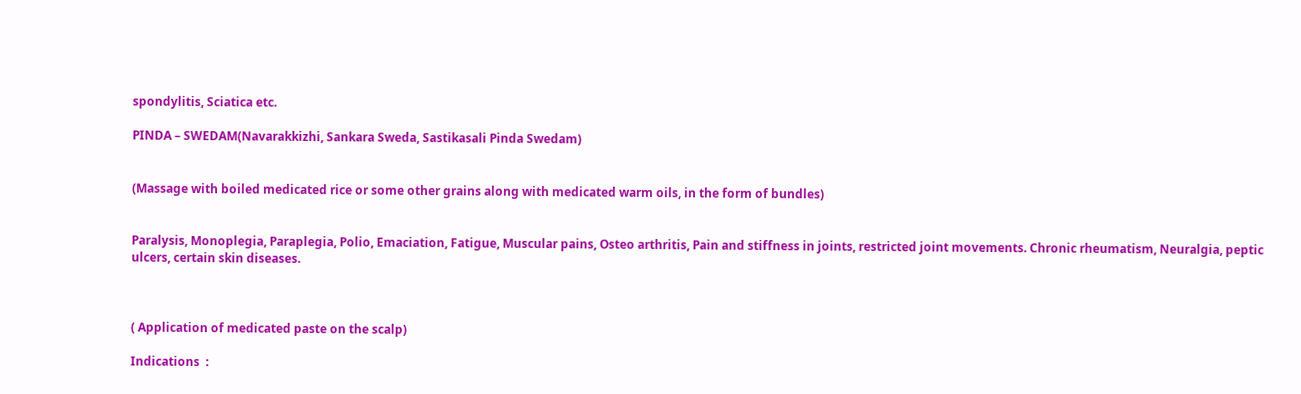spondylitis, Sciatica etc.

PINDA – SWEDAM(Navarakkizhi, Sankara Sweda, Sastikasali Pinda Swedam)


(Massage with boiled medicated rice or some other grains along with medicated warm oils, in the form of bundles)


Paralysis, Monoplegia, Paraplegia, Polio, Emaciation, Fatigue, Muscular pains, Osteo arthritis, Pain and stiffness in joints, restricted joint movements. Chronic rheumatism, Neuralgia, peptic ulcers, certain skin diseases.



( Application of medicated paste on the scalp)

Indications  :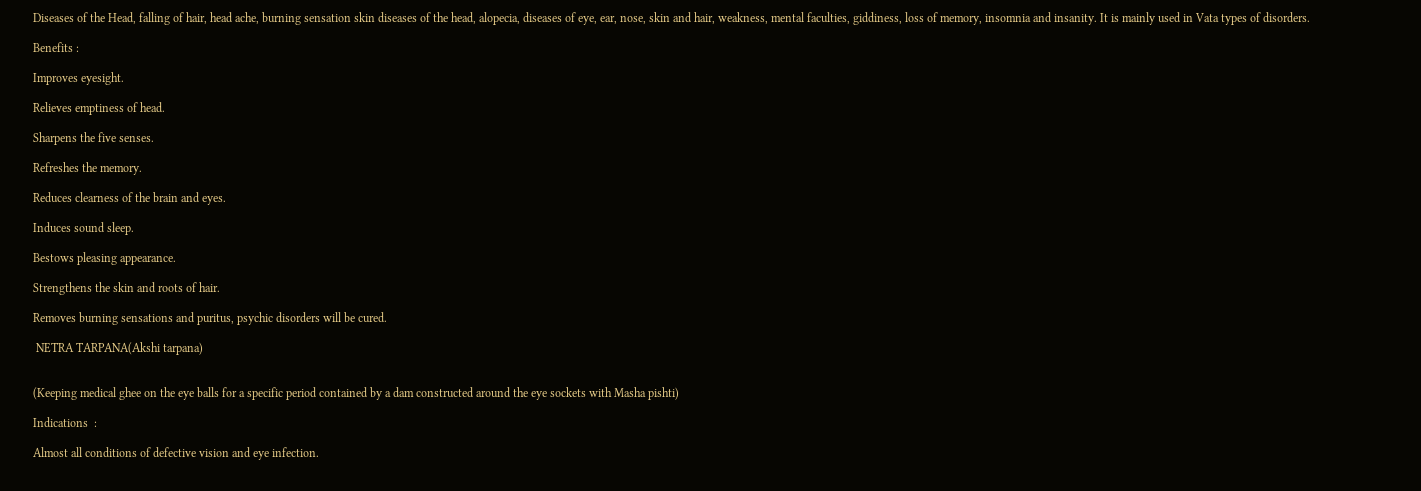Diseases of the Head, falling of hair, head ache, burning sensation skin diseases of the head, alopecia, diseases of eye, ear, nose, skin and hair, weakness, mental faculties, giddiness, loss of memory, insomnia and insanity. It is mainly used in Vata types of disorders.

Benefits :

Improves eyesight.

Relieves emptiness of head.

Sharpens the five senses.

Refreshes the memory.

Reduces clearness of the brain and eyes.

Induces sound sleep.

Bestows pleasing appearance.

Strengthens the skin and roots of hair.

Removes burning sensations and puritus, psychic disorders will be cured.

 NETRA TARPANA(Akshi tarpana)


(Keeping medical ghee on the eye balls for a specific period contained by a dam constructed around the eye sockets with Masha pishti)

Indications  :

Almost all conditions of defective vision and eye infection.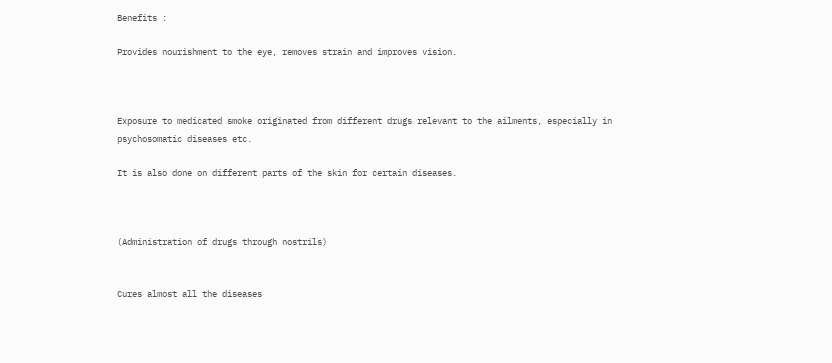Benefits :

Provides nourishment to the eye, removes strain and improves vision.



Exposure to medicated smoke originated from different drugs relevant to the ailments, especially in psychosomatic diseases etc.

It is also done on different parts of the skin for certain diseases.



(Administration of drugs through nostrils)


Cures almost all the diseases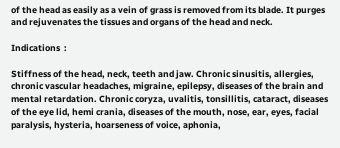of the head as easily as a vein of grass is removed from its blade. It purges and rejuvenates the tissues and organs of the head and neck.

Indications  :

Stiffness of the head, neck, teeth and jaw. Chronic sinusitis, allergies, chronic vascular headaches, migraine, epilepsy, diseases of the brain and mental retardation. Chronic coryza, uvalitis, tonsillitis, cataract, diseases of the eye lid, hemi crania, diseases of the mouth, nose, ear, eyes, facial paralysis, hysteria, hoarseness of voice, aphonia,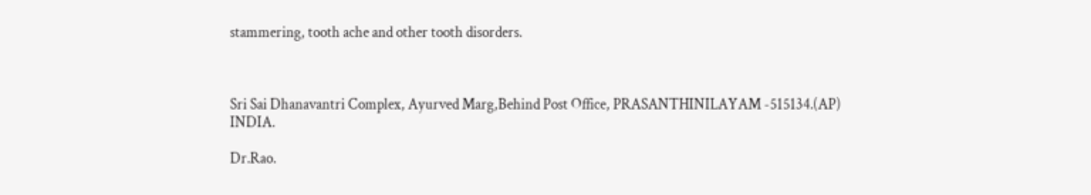stammering, tooth ache and other tooth disorders.



Sri Sai Dhanavantri Complex, Ayurved Marg,Behind Post Office, PRASANTHINILAYAM -515134.(AP) INDIA.

Dr.Rao.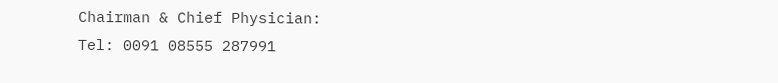Chairman & Chief Physician:
Tel: 0091 08555 287991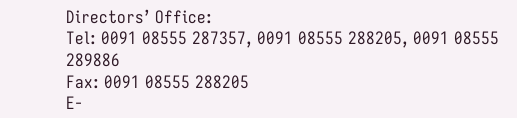Directors’ Office:
Tel: 0091 08555 287357, 0091 08555 288205, 0091 08555 289886
Fax: 0091 08555 288205
E-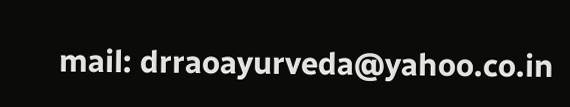mail: drraoayurveda@yahoo.co.in